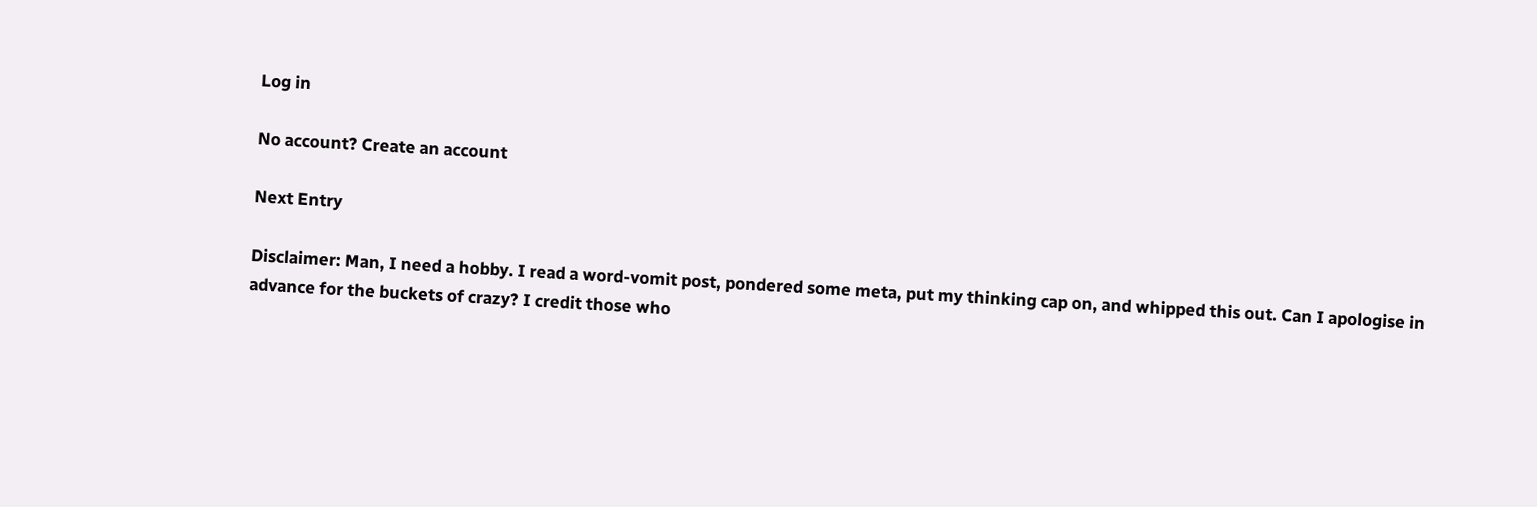Log in

No account? Create an account

Next Entry

Disclaimer: Man, I need a hobby. I read a word-vomit post, pondered some meta, put my thinking cap on, and whipped this out. Can I apologise in advance for the buckets of crazy? I credit those who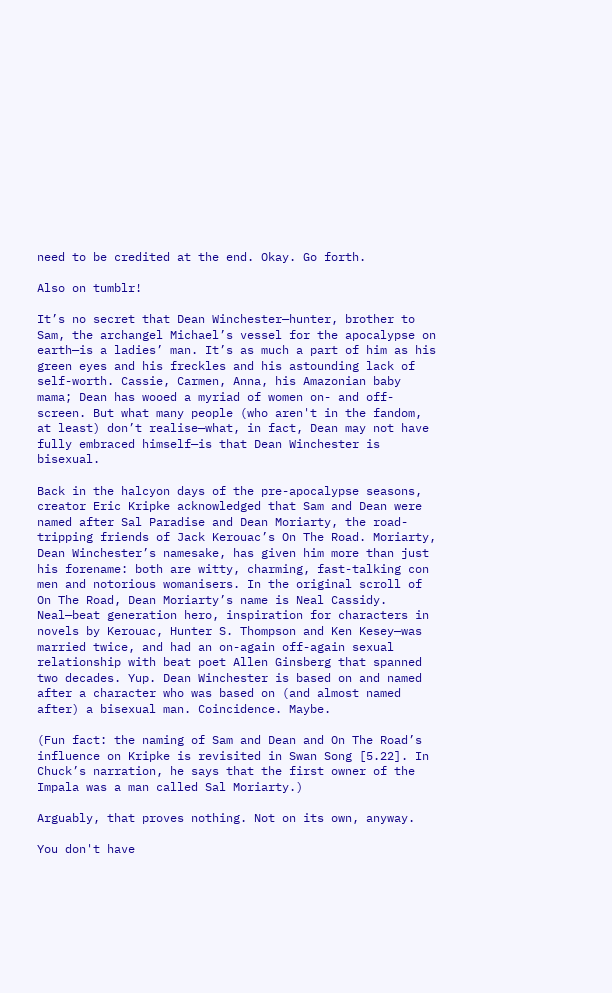need to be credited at the end. Okay. Go forth.

Also on tumblr!

It’s no secret that Dean Winchester—hunter, brother to Sam, the archangel Michael’s vessel for the apocalypse on earth—is a ladies’ man. It’s as much a part of him as his green eyes and his freckles and his astounding lack of self-worth. Cassie, Carmen, Anna, his Amazonian baby mama; Dean has wooed a myriad of women on- and off-screen. But what many people (who aren't in the fandom, at least) don’t realise—what, in fact, Dean may not have fully embraced himself—is that Dean Winchester is bisexual.

Back in the halcyon days of the pre-apocalypse seasons, creator Eric Kripke acknowledged that Sam and Dean were named after Sal Paradise and Dean Moriarty, the road-tripping friends of Jack Kerouac’s On The Road. Moriarty, Dean Winchester’s namesake, has given him more than just his forename: both are witty, charming, fast-talking con men and notorious womanisers. In the original scroll of On The Road, Dean Moriarty’s name is Neal Cassidy. Neal—beat generation hero, inspiration for characters in novels by Kerouac, Hunter S. Thompson and Ken Kesey—was married twice, and had an on-again off-again sexual relationship with beat poet Allen Ginsberg that spanned two decades. Yup. Dean Winchester is based on and named after a character who was based on (and almost named after) a bisexual man. Coincidence. Maybe.

(Fun fact: the naming of Sam and Dean and On The Road’s influence on Kripke is revisited in Swan Song [5.22]. In Chuck’s narration, he says that the first owner of the Impala was a man called Sal Moriarty.)

Arguably, that proves nothing. Not on its own, anyway.

You don't have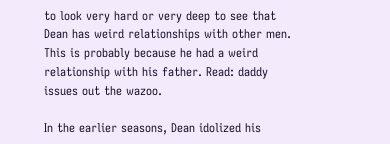to look very hard or very deep to see that Dean has weird relationships with other men. This is probably because he had a weird relationship with his father. Read: daddy issues out the wazoo.

In the earlier seasons, Dean idolized his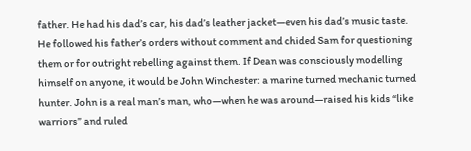father. He had his dad’s car, his dad’s leather jacket—even his dad’s music taste. He followed his father’s orders without comment and chided Sam for questioning them or for outright rebelling against them. If Dean was consciously modelling himself on anyone, it would be John Winchester: a marine turned mechanic turned hunter. John is a real man’s man, who—when he was around—raised his kids “like warriors” and ruled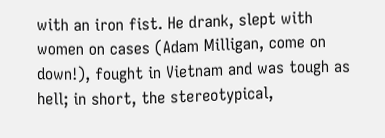with an iron fist. He drank, slept with women on cases (Adam Milligan, come on down!), fought in Vietnam and was tough as hell; in short, the stereotypical,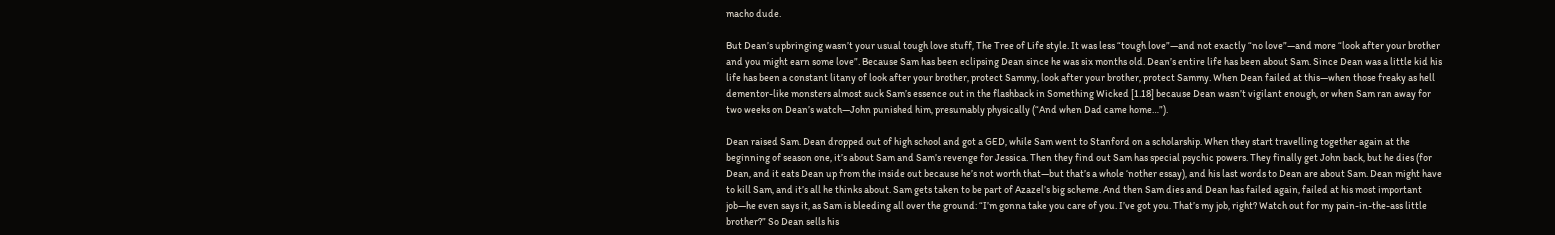macho dude.

But Dean’s upbringing wasn’t your usual tough love stuff, The Tree of Life style. It was less “tough love”—and not exactly “no love”—and more “look after your brother and you might earn some love”. Because Sam has been eclipsing Dean since he was six months old. Dean’s entire life has been about Sam. Since Dean was a little kid his life has been a constant litany of look after your brother, protect Sammy, look after your brother, protect Sammy. When Dean failed at this—when those freaky as hell dementor-like monsters almost suck Sam’s essence out in the flashback in Something Wicked [1.18] because Dean wasn’t vigilant enough, or when Sam ran away for two weeks on Dean’s watch—John punished him, presumably physically (“And when Dad came home…”).

Dean raised Sam. Dean dropped out of high school and got a GED, while Sam went to Stanford on a scholarship. When they start travelling together again at the beginning of season one, it’s about Sam and Sam’s revenge for Jessica. Then they find out Sam has special psychic powers. They finally get John back, but he dies (for Dean, and it eats Dean up from the inside out because he’s not worth that—but that’s a whole ‘nother essay), and his last words to Dean are about Sam. Dean might have to kill Sam, and it’s all he thinks about. Sam gets taken to be part of Azazel’s big scheme. And then Sam dies and Dean has failed again, failed at his most important job—he even says it, as Sam is bleeding all over the ground: “I’m gonna take you care of you. I’ve got you. That’s my job, right? Watch out for my pain-in-the-ass little brother?” So Dean sells his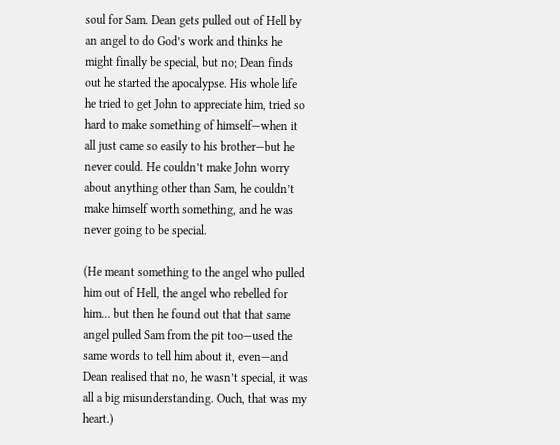soul for Sam. Dean gets pulled out of Hell by an angel to do God’s work and thinks he might finally be special, but no; Dean finds out he started the apocalypse. His whole life he tried to get John to appreciate him, tried so hard to make something of himself—when it all just came so easily to his brother—but he never could. He couldn’t make John worry about anything other than Sam, he couldn’t make himself worth something, and he was never going to be special.

(He meant something to the angel who pulled him out of Hell, the angel who rebelled for him… but then he found out that that same angel pulled Sam from the pit too—used the same words to tell him about it, even—and Dean realised that no, he wasn’t special, it was all a big misunderstanding. Ouch, that was my heart.)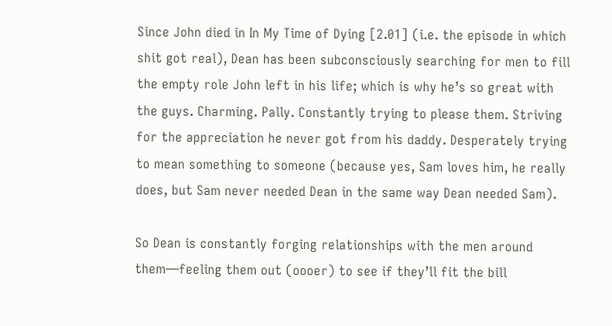Since John died in In My Time of Dying [2.01] (i.e. the episode in which shit got real), Dean has been subconsciously searching for men to fill the empty role John left in his life; which is why he’s so great with the guys. Charming. Pally. Constantly trying to please them. Striving for the appreciation he never got from his daddy. Desperately trying to mean something to someone (because yes, Sam loves him, he really does, but Sam never needed Dean in the same way Dean needed Sam).

So Dean is constantly forging relationships with the men around them—feeling them out (oooer) to see if they’ll fit the bill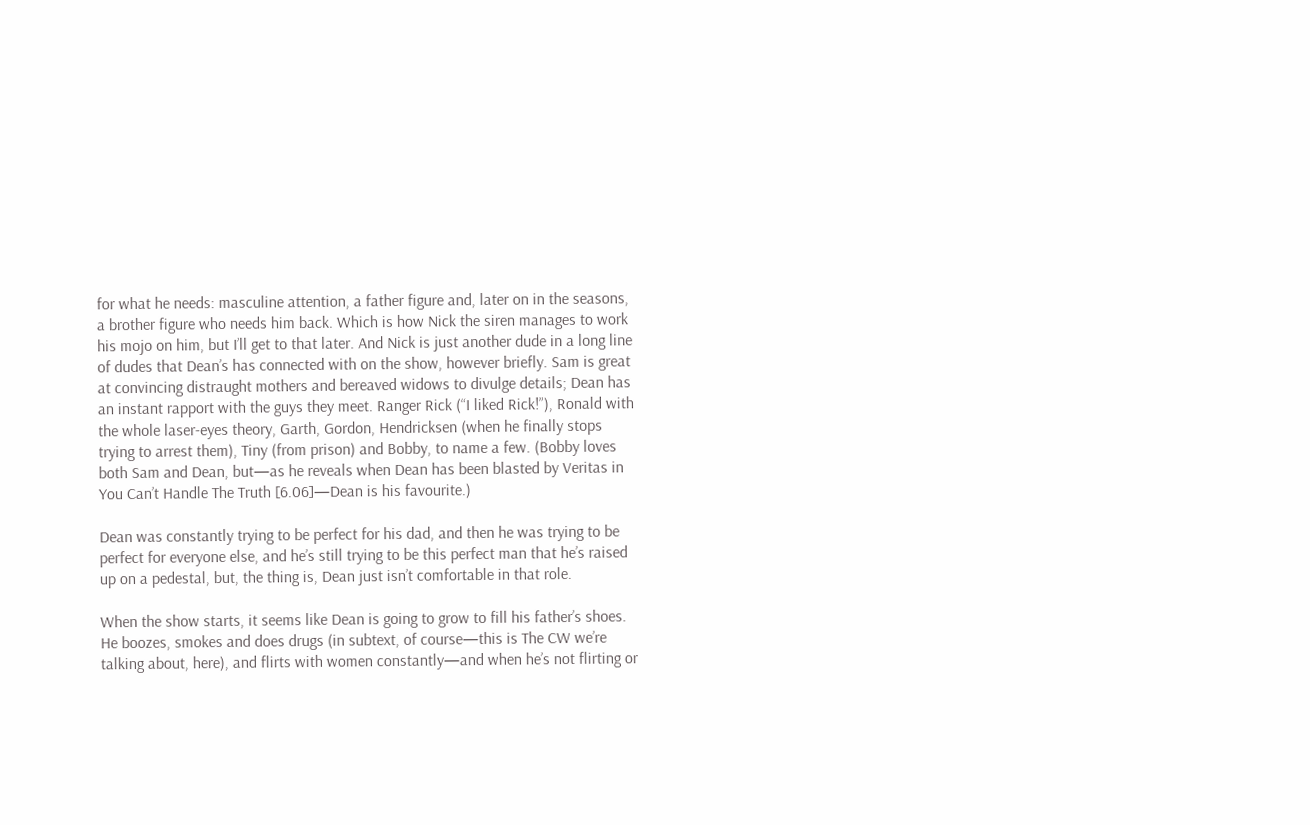for what he needs: masculine attention, a father figure and, later on in the seasons, a brother figure who needs him back. Which is how Nick the siren manages to work his mojo on him, but I’ll get to that later. And Nick is just another dude in a long line of dudes that Dean’s has connected with on the show, however briefly. Sam is great at convincing distraught mothers and bereaved widows to divulge details; Dean has an instant rapport with the guys they meet. Ranger Rick (“I liked Rick!”), Ronald with the whole laser-eyes theory, Garth, Gordon, Hendricksen (when he finally stops trying to arrest them), Tiny (from prison) and Bobby, to name a few. (Bobby loves both Sam and Dean, but—as he reveals when Dean has been blasted by Veritas in You Can’t Handle The Truth [6.06]—Dean is his favourite.)

Dean was constantly trying to be perfect for his dad, and then he was trying to be perfect for everyone else, and he’s still trying to be this perfect man that he’s raised up on a pedestal, but, the thing is, Dean just isn’t comfortable in that role.

When the show starts, it seems like Dean is going to grow to fill his father’s shoes. He boozes, smokes and does drugs (in subtext, of course—this is The CW we’re talking about, here), and flirts with women constantly—and when he’s not flirting or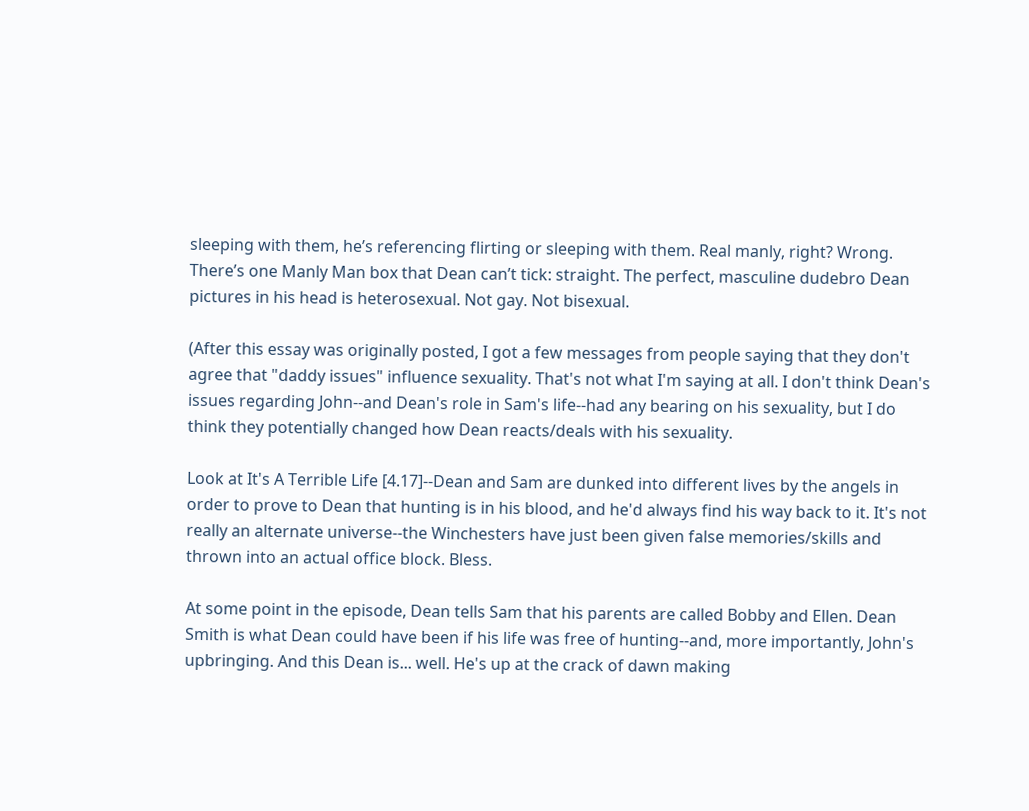sleeping with them, he’s referencing flirting or sleeping with them. Real manly, right? Wrong. There’s one Manly Man box that Dean can’t tick: straight. The perfect, masculine dudebro Dean pictures in his head is heterosexual. Not gay. Not bisexual.

(After this essay was originally posted, I got a few messages from people saying that they don't agree that "daddy issues" influence sexuality. That's not what I'm saying at all. I don't think Dean's issues regarding John--and Dean's role in Sam's life--had any bearing on his sexuality, but I do think they potentially changed how Dean reacts/deals with his sexuality.

Look at It's A Terrible Life [4.17]--Dean and Sam are dunked into different lives by the angels in order to prove to Dean that hunting is in his blood, and he'd always find his way back to it. It's not really an alternate universe--the Winchesters have just been given false memories/skills and thrown into an actual office block. Bless.

At some point in the episode, Dean tells Sam that his parents are called Bobby and Ellen. Dean Smith is what Dean could have been if his life was free of hunting--and, more importantly, John's upbringing. And this Dean is... well. He's up at the crack of dawn making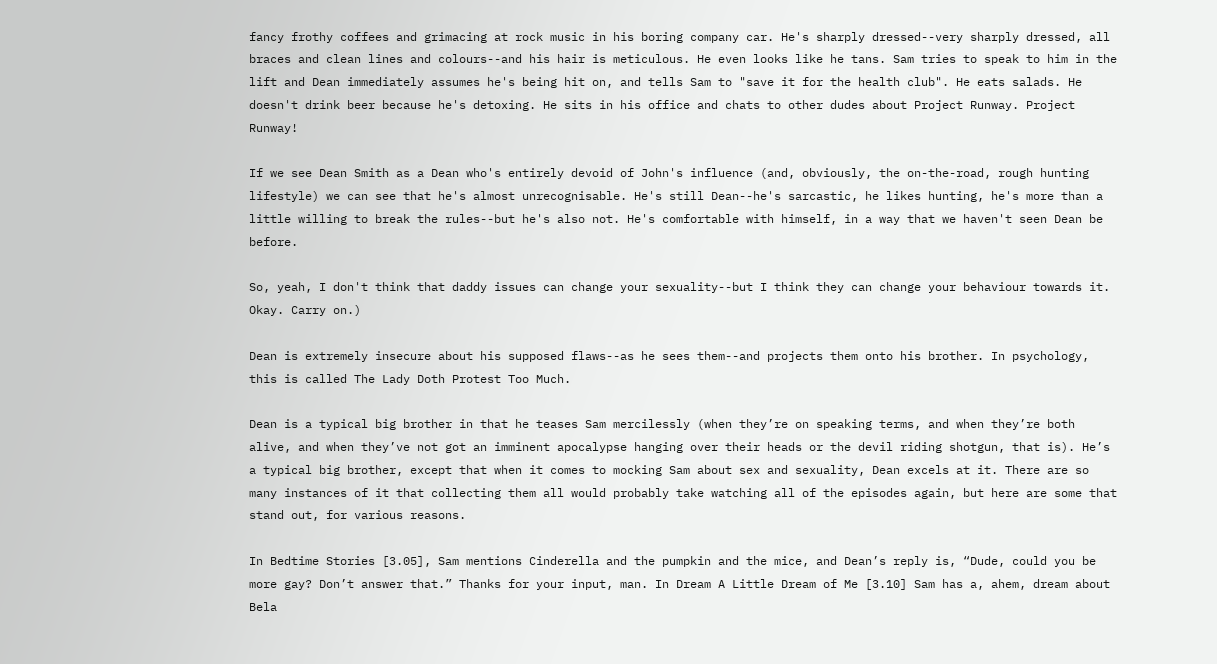fancy frothy coffees and grimacing at rock music in his boring company car. He's sharply dressed--very sharply dressed, all braces and clean lines and colours--and his hair is meticulous. He even looks like he tans. Sam tries to speak to him in the lift and Dean immediately assumes he's being hit on, and tells Sam to "save it for the health club". He eats salads. He doesn't drink beer because he's detoxing. He sits in his office and chats to other dudes about Project Runway. Project Runway!

If we see Dean Smith as a Dean who's entirely devoid of John's influence (and, obviously, the on-the-road, rough hunting lifestyle) we can see that he's almost unrecognisable. He's still Dean--he's sarcastic, he likes hunting, he's more than a little willing to break the rules--but he's also not. He's comfortable with himself, in a way that we haven't seen Dean be before.

So, yeah, I don't think that daddy issues can change your sexuality--but I think they can change your behaviour towards it. Okay. Carry on.)

Dean is extremely insecure about his supposed flaws--as he sees them--and projects them onto his brother. In psychology, this is called The Lady Doth Protest Too Much.

Dean is a typical big brother in that he teases Sam mercilessly (when they’re on speaking terms, and when they’re both alive, and when they’ve not got an imminent apocalypse hanging over their heads or the devil riding shotgun, that is). He’s a typical big brother, except that when it comes to mocking Sam about sex and sexuality, Dean excels at it. There are so many instances of it that collecting them all would probably take watching all of the episodes again, but here are some that stand out, for various reasons.

In Bedtime Stories [3.05], Sam mentions Cinderella and the pumpkin and the mice, and Dean’s reply is, “Dude, could you be more gay? Don’t answer that.” Thanks for your input, man. In Dream A Little Dream of Me [3.10] Sam has a, ahem, dream about Bela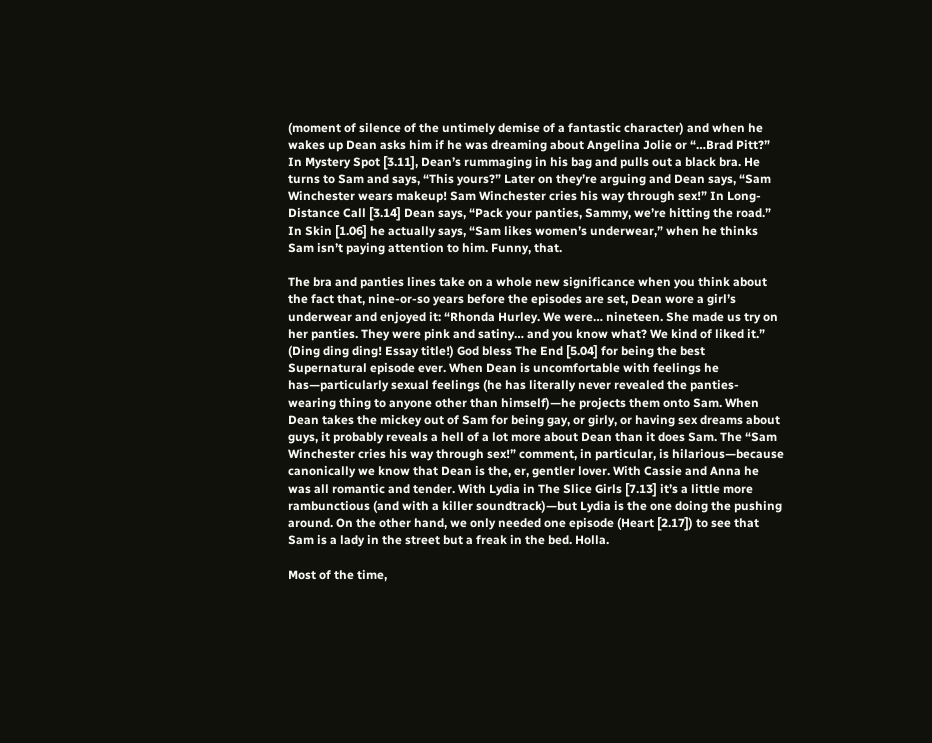(moment of silence of the untimely demise of a fantastic character) and when he wakes up Dean asks him if he was dreaming about Angelina Jolie or “…Brad Pitt?” In Mystery Spot [3.11], Dean’s rummaging in his bag and pulls out a black bra. He turns to Sam and says, “This yours?” Later on they’re arguing and Dean says, “Sam Winchester wears makeup! Sam Winchester cries his way through sex!” In Long-Distance Call [3.14] Dean says, “Pack your panties, Sammy, we’re hitting the road.” In Skin [1.06] he actually says, “Sam likes women’s underwear,” when he thinks Sam isn’t paying attention to him. Funny, that.

The bra and panties lines take on a whole new significance when you think about the fact that, nine-or-so years before the episodes are set, Dean wore a girl’s underwear and enjoyed it: “Rhonda Hurley. We were… nineteen. She made us try on her panties. They were pink and satiny… and you know what? We kind of liked it.” (Ding ding ding! Essay title!) God bless The End [5.04] for being the best Supernatural episode ever. When Dean is uncomfortable with feelings he has—particularly sexual feelings (he has literally never revealed the panties-wearing thing to anyone other than himself)—he projects them onto Sam. When Dean takes the mickey out of Sam for being gay, or girly, or having sex dreams about guys, it probably reveals a hell of a lot more about Dean than it does Sam. The “Sam Winchester cries his way through sex!” comment, in particular, is hilarious—because canonically we know that Dean is the, er, gentler lover. With Cassie and Anna he was all romantic and tender. With Lydia in The Slice Girls [7.13] it’s a little more rambunctious (and with a killer soundtrack)—but Lydia is the one doing the pushing around. On the other hand, we only needed one episode (Heart [2.17]) to see that Sam is a lady in the street but a freak in the bed. Holla.

Most of the time,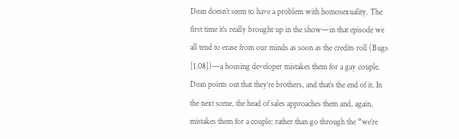Dean doesn’t seem to have a problem with homosexuality. The first time it’s really brought up in the show—in that episode we all tend to erase from our minds as soon as the credits roll (Bugs [1.08])—a housing developer mistakes them for a gay couple. Dean points out that they’re brothers, and that’s the end of it. In the next scene, the head of sales approaches them and, again, mistakes them for a couple; rather than go through the “we’re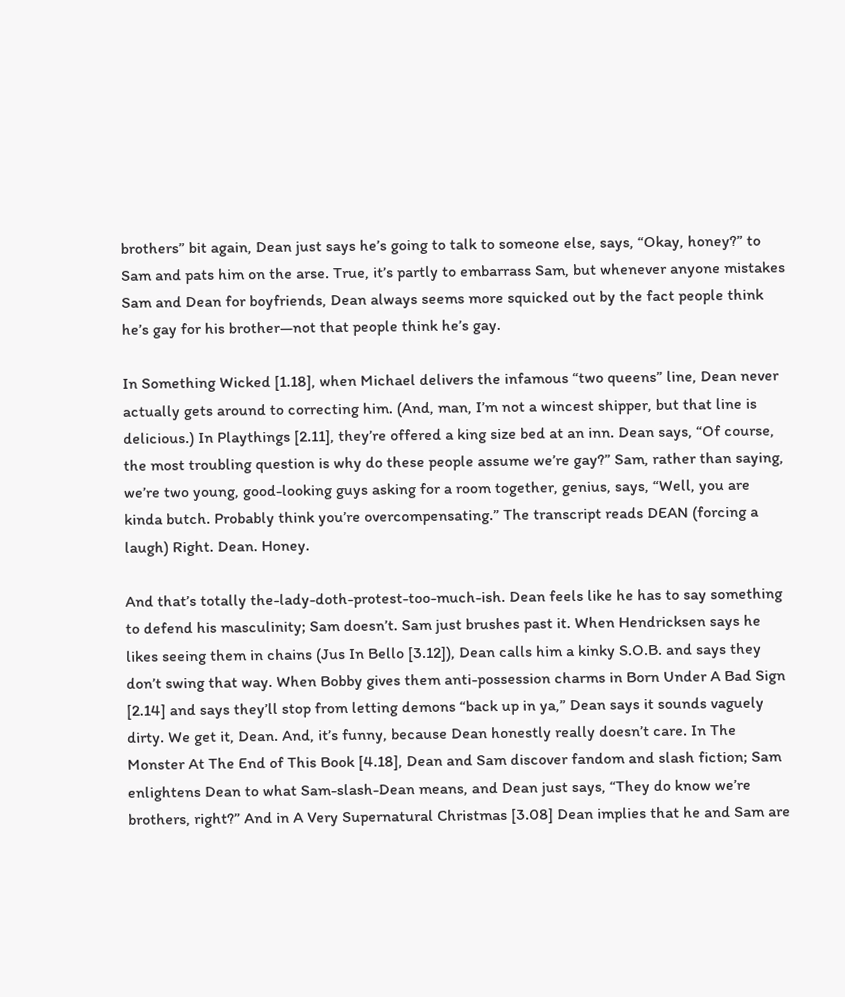brothers” bit again, Dean just says he’s going to talk to someone else, says, “Okay, honey?” to Sam and pats him on the arse. True, it’s partly to embarrass Sam, but whenever anyone mistakes Sam and Dean for boyfriends, Dean always seems more squicked out by the fact people think he’s gay for his brother—not that people think he’s gay.

In Something Wicked [1.18], when Michael delivers the infamous “two queens” line, Dean never actually gets around to correcting him. (And, man, I’m not a wincest shipper, but that line is delicious.) In Playthings [2.11], they’re offered a king size bed at an inn. Dean says, “Of course, the most troubling question is why do these people assume we’re gay?” Sam, rather than saying, we’re two young, good-looking guys asking for a room together, genius, says, “Well, you are kinda butch. Probably think you’re overcompensating.” The transcript reads DEAN (forcing a laugh) Right. Dean. Honey.

And that’s totally the-lady-doth-protest-too-much-ish. Dean feels like he has to say something to defend his masculinity; Sam doesn’t. Sam just brushes past it. When Hendricksen says he likes seeing them in chains (Jus In Bello [3.12]), Dean calls him a kinky S.O.B. and says they don’t swing that way. When Bobby gives them anti-possession charms in Born Under A Bad Sign [2.14] and says they’ll stop from letting demons “back up in ya,” Dean says it sounds vaguely dirty. We get it, Dean. And, it’s funny, because Dean honestly really doesn’t care. In The Monster At The End of This Book [4.18], Dean and Sam discover fandom and slash fiction; Sam enlightens Dean to what Sam-slash-Dean means, and Dean just says, “They do know we’re brothers, right?” And in A Very Supernatural Christmas [3.08] Dean implies that he and Sam are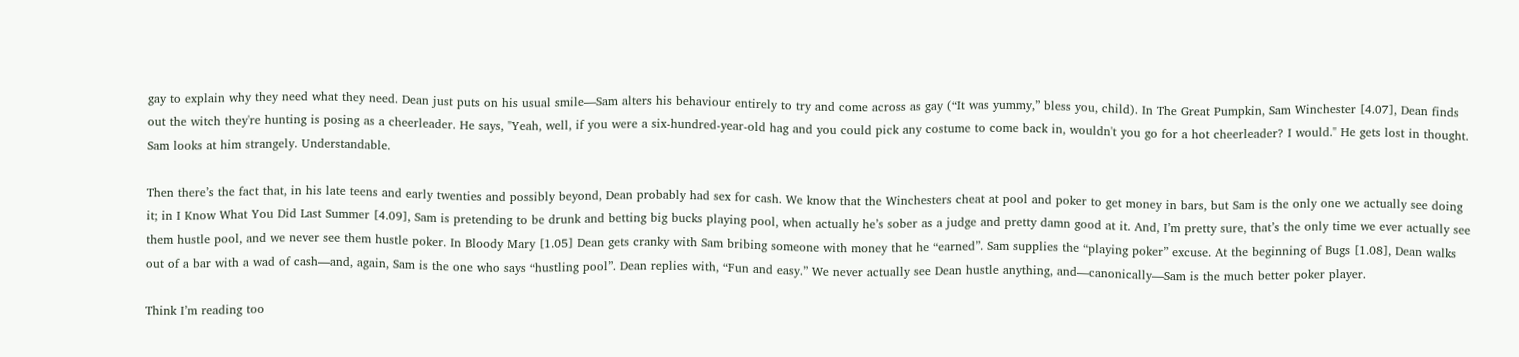gay to explain why they need what they need. Dean just puts on his usual smile—Sam alters his behaviour entirely to try and come across as gay (“It was yummy,” bless you, child). In The Great Pumpkin, Sam Winchester [4.07], Dean finds out the witch they're hunting is posing as a cheerleader. He says, "Yeah, well, if you were a six-hundred-year-old hag and you could pick any costume to come back in, wouldn't you go for a hot cheerleader? I would." He gets lost in thought. Sam looks at him strangely. Understandable.

Then there’s the fact that, in his late teens and early twenties and possibly beyond, Dean probably had sex for cash. We know that the Winchesters cheat at pool and poker to get money in bars, but Sam is the only one we actually see doing it; in I Know What You Did Last Summer [4.09], Sam is pretending to be drunk and betting big bucks playing pool, when actually he’s sober as a judge and pretty damn good at it. And, I’m pretty sure, that’s the only time we ever actually see them hustle pool, and we never see them hustle poker. In Bloody Mary [1.05] Dean gets cranky with Sam bribing someone with money that he “earned”. Sam supplies the “playing poker” excuse. At the beginning of Bugs [1.08], Dean walks out of a bar with a wad of cash—and, again, Sam is the one who says “hustling pool”. Dean replies with, “Fun and easy.” We never actually see Dean hustle anything, and—canonically—Sam is the much better poker player.

Think I’m reading too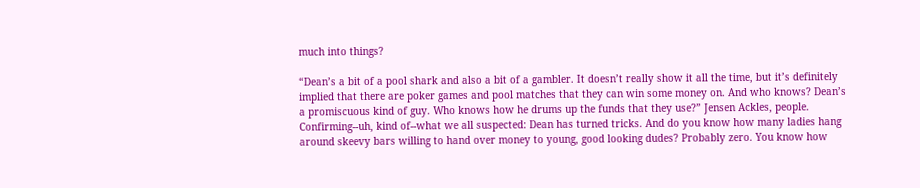much into things?

“Dean’s a bit of a pool shark and also a bit of a gambler. It doesn’t really show it all the time, but it’s definitely implied that there are poker games and pool matches that they can win some money on. And who knows? Dean’s a promiscuous kind of guy. Who knows how he drums up the funds that they use?” Jensen Ackles, people. Confirming--uh, kind of--what we all suspected: Dean has turned tricks. And do you know how many ladies hang around skeevy bars willing to hand over money to young, good looking dudes? Probably zero. You know how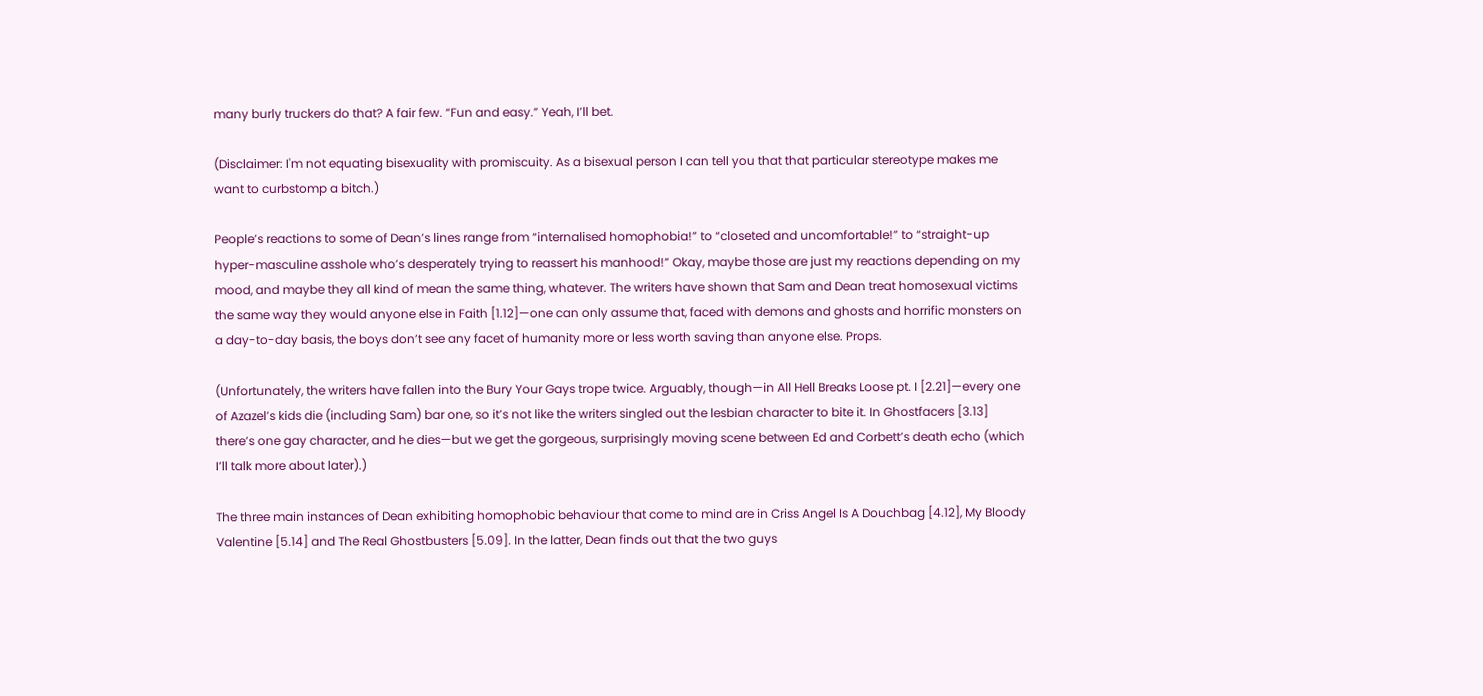many burly truckers do that? A fair few. “Fun and easy.” Yeah, I’ll bet.

(Disclaimer: I'm not equating bisexuality with promiscuity. As a bisexual person I can tell you that that particular stereotype makes me want to curbstomp a bitch.)

People’s reactions to some of Dean’s lines range from “internalised homophobia!” to “closeted and uncomfortable!” to “straight-up hyper-masculine asshole who’s desperately trying to reassert his manhood!” Okay, maybe those are just my reactions depending on my mood, and maybe they all kind of mean the same thing, whatever. The writers have shown that Sam and Dean treat homosexual victims the same way they would anyone else in Faith [1.12]—one can only assume that, faced with demons and ghosts and horrific monsters on a day-to-day basis, the boys don’t see any facet of humanity more or less worth saving than anyone else. Props.

(Unfortunately, the writers have fallen into the Bury Your Gays trope twice. Arguably, though—in All Hell Breaks Loose pt. I [2.21]—every one of Azazel’s kids die (including Sam) bar one, so it’s not like the writers singled out the lesbian character to bite it. In Ghostfacers [3.13] there’s one gay character, and he dies—but we get the gorgeous, surprisingly moving scene between Ed and Corbett’s death echo (which I’ll talk more about later).)

The three main instances of Dean exhibiting homophobic behaviour that come to mind are in Criss Angel Is A Douchbag [4.12], My Bloody Valentine [5.14] and The Real Ghostbusters [5.09]. In the latter, Dean finds out that the two guys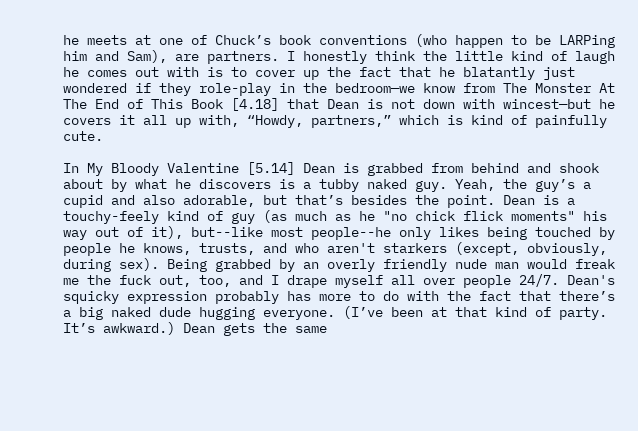he meets at one of Chuck’s book conventions (who happen to be LARPing him and Sam), are partners. I honestly think the little kind of laugh he comes out with is to cover up the fact that he blatantly just wondered if they role-play in the bedroom—we know from The Monster At The End of This Book [4.18] that Dean is not down with wincest—but he covers it all up with, “Howdy, partners,” which is kind of painfully cute.

In My Bloody Valentine [5.14] Dean is grabbed from behind and shook about by what he discovers is a tubby naked guy. Yeah, the guy’s a cupid and also adorable, but that’s besides the point. Dean is a touchy-feely kind of guy (as much as he "no chick flick moments" his way out of it), but--like most people--he only likes being touched by people he knows, trusts, and who aren't starkers (except, obviously, during sex). Being grabbed by an overly friendly nude man would freak me the fuck out, too, and I drape myself all over people 24/7. Dean's squicky expression probably has more to do with the fact that there’s a big naked dude hugging everyone. (I’ve been at that kind of party. It’s awkward.) Dean gets the same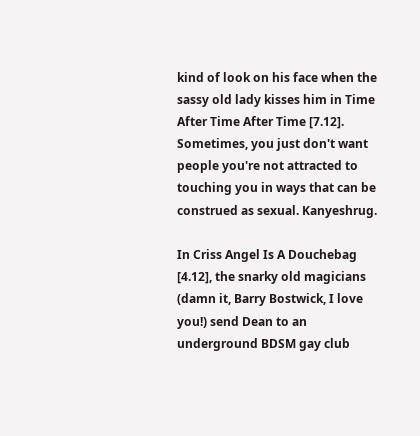kind of look on his face when the sassy old lady kisses him in Time After Time After Time [7.12]. Sometimes, you just don't want people you're not attracted to touching you in ways that can be construed as sexual. Kanyeshrug.

In Criss Angel Is A Douchebag [4.12], the snarky old magicians (damn it, Barry Bostwick, I love you!) send Dean to an underground BDSM gay club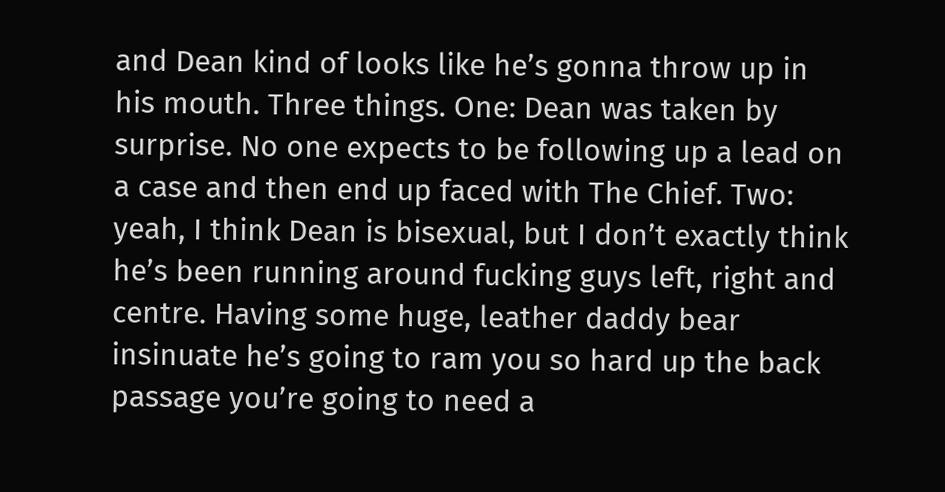and Dean kind of looks like he’s gonna throw up in his mouth. Three things. One: Dean was taken by surprise. No one expects to be following up a lead on a case and then end up faced with The Chief. Two: yeah, I think Dean is bisexual, but I don’t exactly think he’s been running around fucking guys left, right and centre. Having some huge, leather daddy bear insinuate he’s going to ram you so hard up the back passage you’re going to need a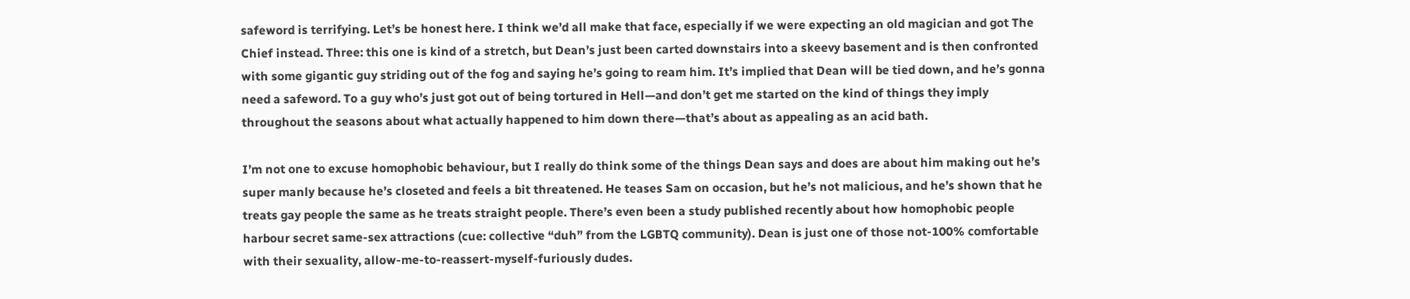safeword is terrifying. Let’s be honest here. I think we’d all make that face, especially if we were expecting an old magician and got The Chief instead. Three: this one is kind of a stretch, but Dean’s just been carted downstairs into a skeevy basement and is then confronted with some gigantic guy striding out of the fog and saying he’s going to ream him. It’s implied that Dean will be tied down, and he’s gonna need a safeword. To a guy who’s just got out of being tortured in Hell—and don’t get me started on the kind of things they imply throughout the seasons about what actually happened to him down there—that’s about as appealing as an acid bath.

I’m not one to excuse homophobic behaviour, but I really do think some of the things Dean says and does are about him making out he’s super manly because he’s closeted and feels a bit threatened. He teases Sam on occasion, but he’s not malicious, and he’s shown that he treats gay people the same as he treats straight people. There’s even been a study published recently about how homophobic people harbour secret same-sex attractions (cue: collective “duh” from the LGBTQ community). Dean is just one of those not-100% comfortable with their sexuality, allow-me-to-reassert-myself-furiously dudes.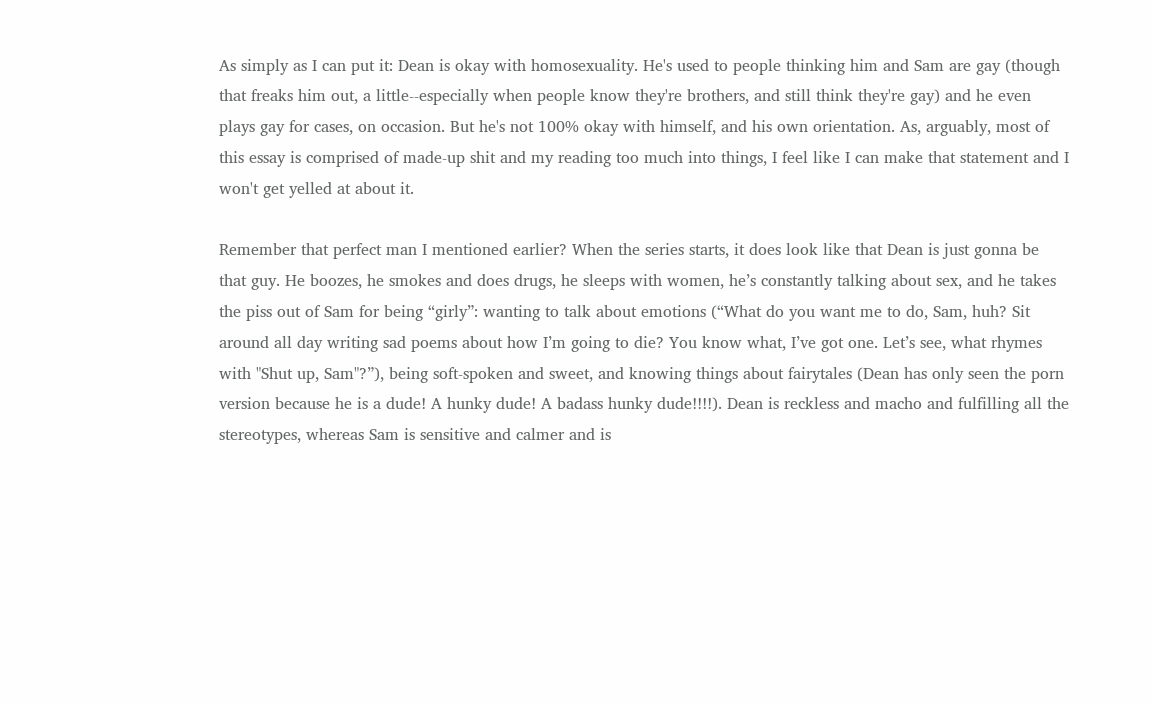As simply as I can put it: Dean is okay with homosexuality. He's used to people thinking him and Sam are gay (though that freaks him out, a little--especially when people know they're brothers, and still think they're gay) and he even plays gay for cases, on occasion. But he's not 100% okay with himself, and his own orientation. As, arguably, most of this essay is comprised of made-up shit and my reading too much into things, I feel like I can make that statement and I won't get yelled at about it.

Remember that perfect man I mentioned earlier? When the series starts, it does look like that Dean is just gonna be that guy. He boozes, he smokes and does drugs, he sleeps with women, he’s constantly talking about sex, and he takes the piss out of Sam for being “girly”: wanting to talk about emotions (“What do you want me to do, Sam, huh? Sit around all day writing sad poems about how I’m going to die? You know what, I’ve got one. Let’s see, what rhymes with "Shut up, Sam"?”), being soft-spoken and sweet, and knowing things about fairytales (Dean has only seen the porn version because he is a dude! A hunky dude! A badass hunky dude!!!!). Dean is reckless and macho and fulfilling all the stereotypes, whereas Sam is sensitive and calmer and is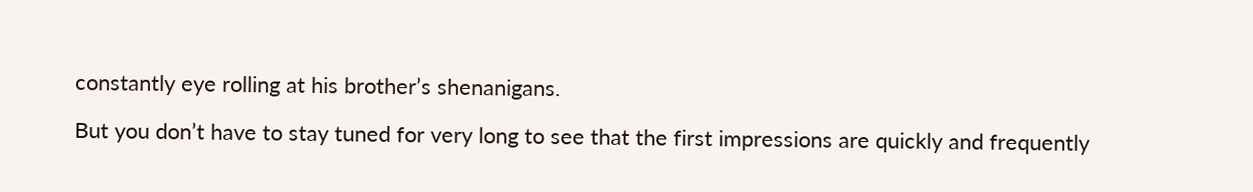constantly eye rolling at his brother’s shenanigans.

But you don’t have to stay tuned for very long to see that the first impressions are quickly and frequently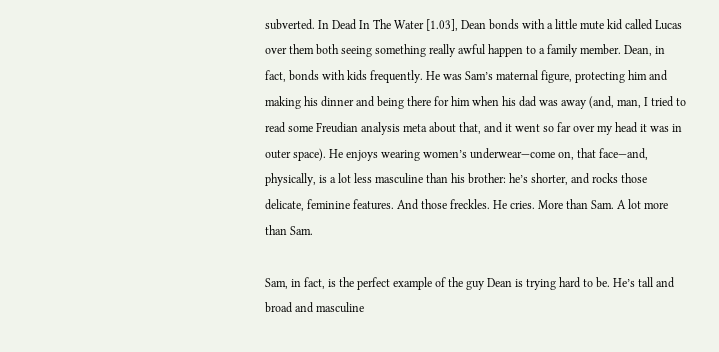subverted. In Dead In The Water [1.03], Dean bonds with a little mute kid called Lucas over them both seeing something really awful happen to a family member. Dean, in fact, bonds with kids frequently. He was Sam’s maternal figure, protecting him and making his dinner and being there for him when his dad was away (and, man, I tried to read some Freudian analysis meta about that, and it went so far over my head it was in outer space). He enjoys wearing women’s underwear—come on, that face—and, physically, is a lot less masculine than his brother: he’s shorter, and rocks those delicate, feminine features. And those freckles. He cries. More than Sam. A lot more than Sam.

Sam, in fact, is the perfect example of the guy Dean is trying hard to be. He’s tall and broad and masculine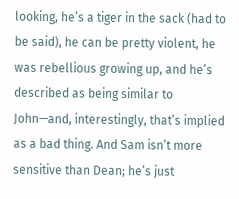looking, he’s a tiger in the sack (had to be said), he can be pretty violent, he was rebellious growing up, and he’s described as being similar to John—and, interestingly, that’s implied as a bad thing. And Sam isn’t more sensitive than Dean; he’s just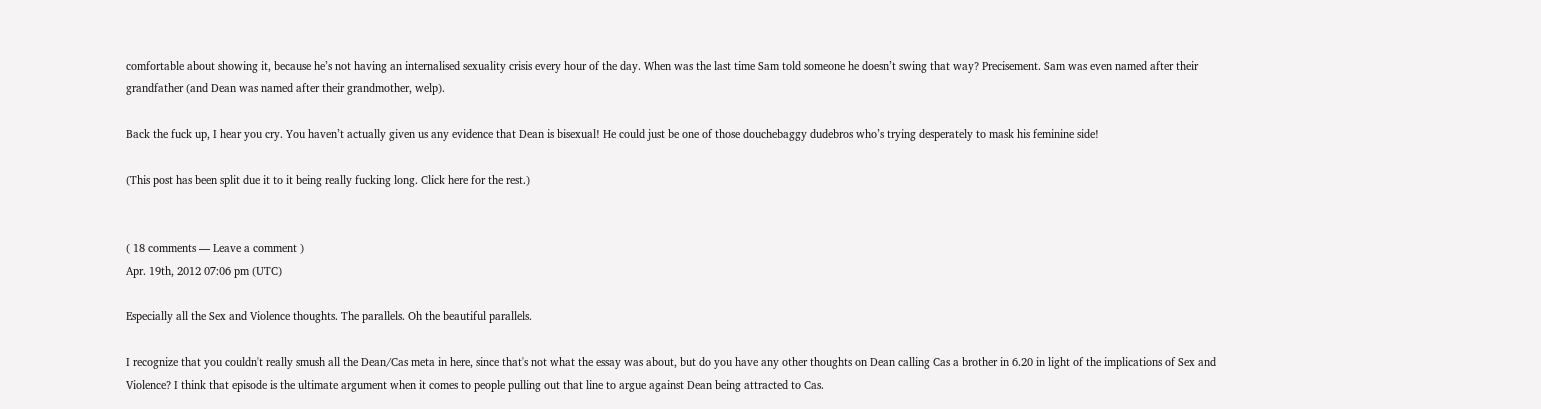comfortable about showing it, because he’s not having an internalised sexuality crisis every hour of the day. When was the last time Sam told someone he doesn’t swing that way? Precisement. Sam was even named after their grandfather (and Dean was named after their grandmother, welp).

Back the fuck up, I hear you cry. You haven’t actually given us any evidence that Dean is bisexual! He could just be one of those douchebaggy dudebros who’s trying desperately to mask his feminine side!

(This post has been split due it to it being really fucking long. Click here for the rest.)


( 18 comments — Leave a comment )
Apr. 19th, 2012 07:06 pm (UTC)

Especially all the Sex and Violence thoughts. The parallels. Oh the beautiful parallels.

I recognize that you couldn't really smush all the Dean/Cas meta in here, since that's not what the essay was about, but do you have any other thoughts on Dean calling Cas a brother in 6.20 in light of the implications of Sex and Violence? I think that episode is the ultimate argument when it comes to people pulling out that line to argue against Dean being attracted to Cas.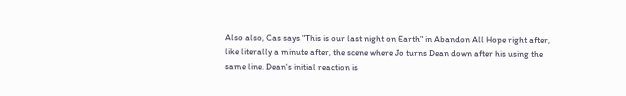Also also, Cas says "This is our last night on Earth" in Abandon All Hope right after, like literally a minute after, the scene where Jo turns Dean down after his using the same line. Dean's initial reaction is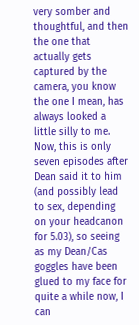very somber and thoughtful, and then the one that actually gets captured by the camera, you know the one I mean, has always looked a little silly to me. Now, this is only seven episodes after Dean said it to him (and possibly lead to sex, depending on your headcanon for 5.03), so seeing as my Dean/Cas goggles have been glued to my face for quite a while now, I can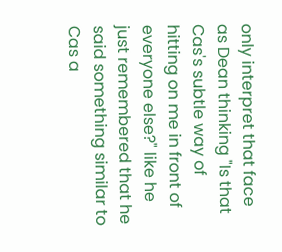only interpret that face as Dean thinking "Is that Cas's subtle way of hitting on me in front of everyone else?" like he just remembered that he said something similar to Cas a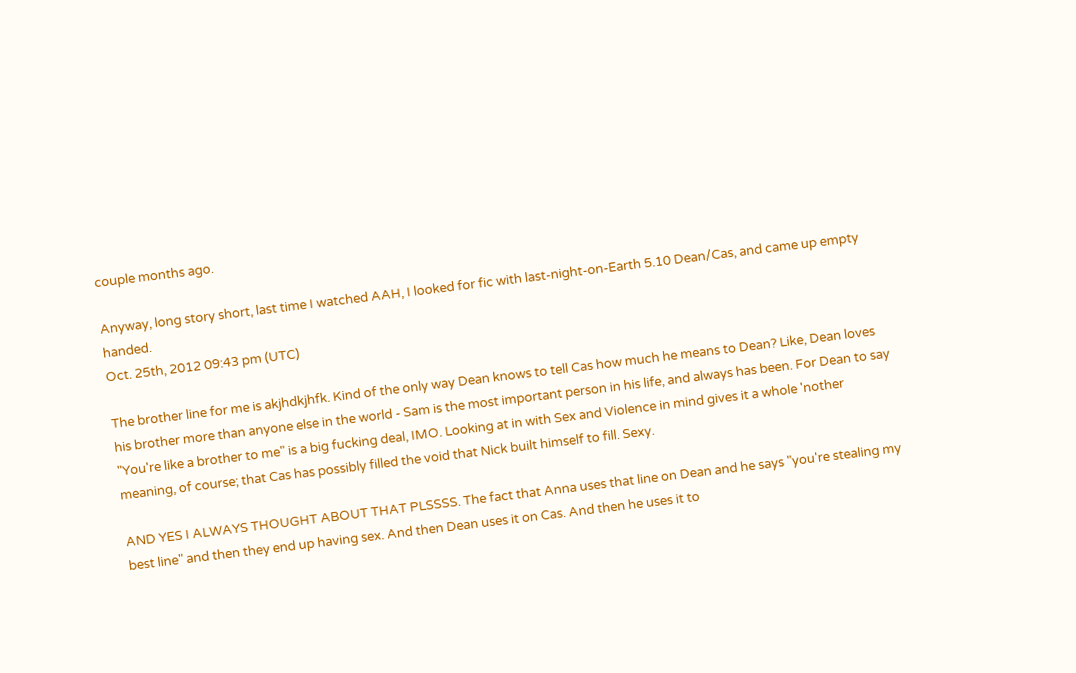couple months ago.

Anyway, long story short, last time I watched AAH, I looked for fic with last-night-on-Earth 5.10 Dean/Cas, and came up empty handed.
Oct. 25th, 2012 09:43 pm (UTC)

The brother line for me is akjhdkjhfk. Kind of the only way Dean knows to tell Cas how much he means to Dean? Like, Dean loves his brother more than anyone else in the world - Sam is the most important person in his life, and always has been. For Dean to say "You're like a brother to me" is a big fucking deal, IMO. Looking at in with Sex and Violence in mind gives it a whole 'nother meaning, of course; that Cas has possibly filled the void that Nick built himself to fill. Sexy.

AND YES I ALWAYS THOUGHT ABOUT THAT PLSSSS. The fact that Anna uses that line on Dean and he says "you're stealing my best line" and then they end up having sex. And then Dean uses it on Cas. And then he uses it to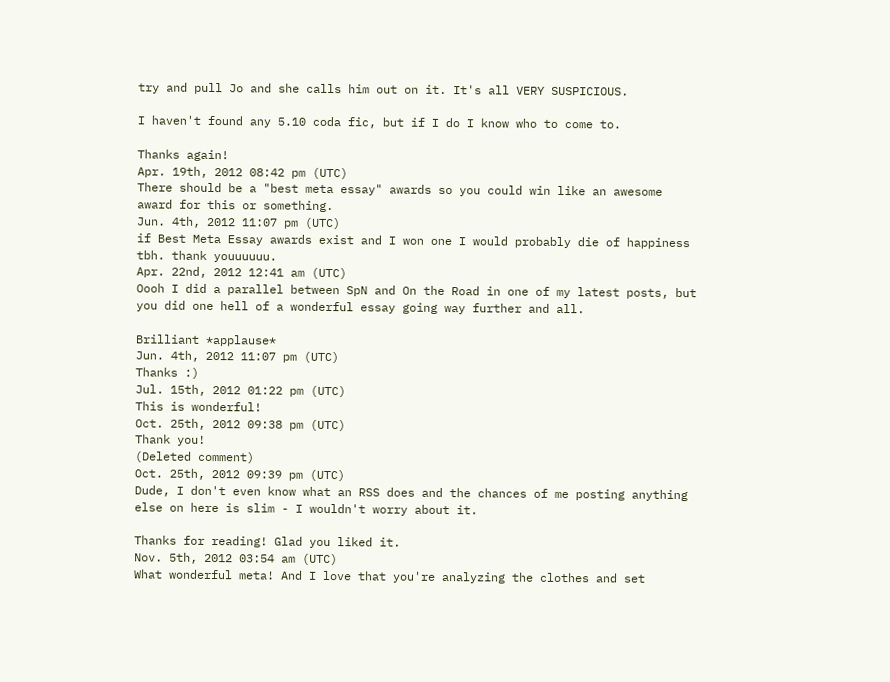try and pull Jo and she calls him out on it. It's all VERY SUSPICIOUS.

I haven't found any 5.10 coda fic, but if I do I know who to come to.

Thanks again!
Apr. 19th, 2012 08:42 pm (UTC)
There should be a "best meta essay" awards so you could win like an awesome award for this or something.
Jun. 4th, 2012 11:07 pm (UTC)
if Best Meta Essay awards exist and I won one I would probably die of happiness tbh. thank youuuuuu.
Apr. 22nd, 2012 12:41 am (UTC)
Oooh I did a parallel between SpN and On the Road in one of my latest posts, but you did one hell of a wonderful essay going way further and all.

Brilliant *applause*
Jun. 4th, 2012 11:07 pm (UTC)
Thanks :)
Jul. 15th, 2012 01:22 pm (UTC)
This is wonderful!
Oct. 25th, 2012 09:38 pm (UTC)
Thank you!
(Deleted comment)
Oct. 25th, 2012 09:39 pm (UTC)
Dude, I don't even know what an RSS does and the chances of me posting anything else on here is slim - I wouldn't worry about it.

Thanks for reading! Glad you liked it.
Nov. 5th, 2012 03:54 am (UTC)
What wonderful meta! And I love that you're analyzing the clothes and set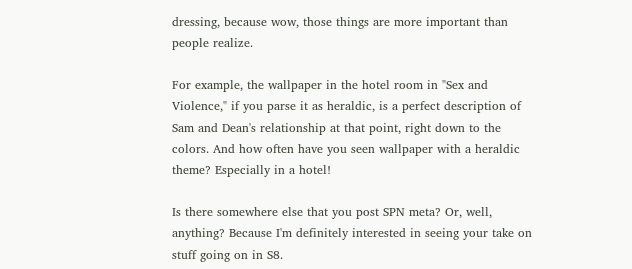dressing, because wow, those things are more important than people realize.

For example, the wallpaper in the hotel room in "Sex and Violence," if you parse it as heraldic, is a perfect description of Sam and Dean's relationship at that point, right down to the colors. And how often have you seen wallpaper with a heraldic theme? Especially in a hotel!

Is there somewhere else that you post SPN meta? Or, well, anything? Because I'm definitely interested in seeing your take on stuff going on in S8.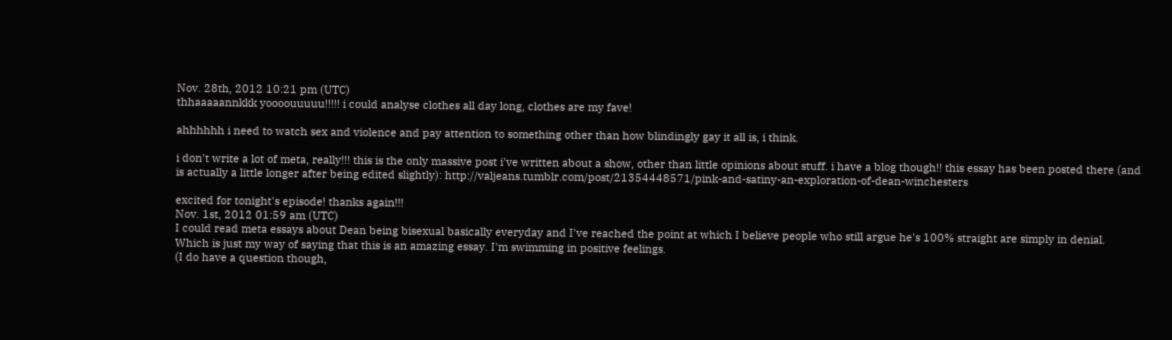Nov. 28th, 2012 10:21 pm (UTC)
thhaaaaannkkk yoooouuuuu!!!!! i could analyse clothes all day long, clothes are my fave!

ahhhhhh i need to watch sex and violence and pay attention to something other than how blindingly gay it all is, i think.

i don't write a lot of meta, really!!! this is the only massive post i've written about a show, other than little opinions about stuff. i have a blog though!! this essay has been posted there (and is actually a little longer after being edited slightly): http://valjeans.tumblr.com/post/21354448571/pink-and-satiny-an-exploration-of-dean-winchesters

excited for tonight's episode! thanks again!!!
Nov. 1st, 2012 01:59 am (UTC)
I could read meta essays about Dean being bisexual basically everyday and I've reached the point at which I believe people who still argue he's 100% straight are simply in denial.
Which is just my way of saying that this is an amazing essay. I'm swimming in positive feelings.
(I do have a question though,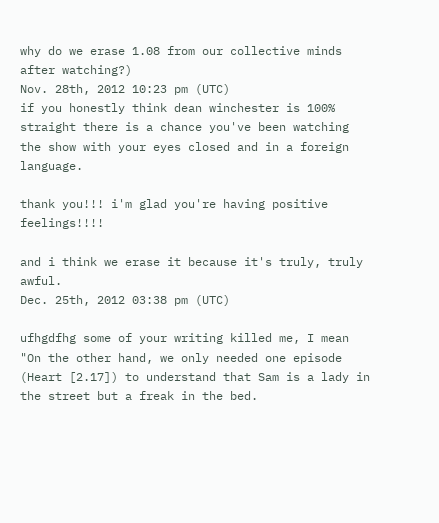why do we erase 1.08 from our collective minds after watching?)
Nov. 28th, 2012 10:23 pm (UTC)
if you honestly think dean winchester is 100% straight there is a chance you've been watching the show with your eyes closed and in a foreign language.

thank you!!! i'm glad you're having positive feelings!!!!

and i think we erase it because it's truly, truly awful.
Dec. 25th, 2012 03:38 pm (UTC)

ufhgdfhg some of your writing killed me, I mean "On the other hand, we only needed one episode (Heart [2.17]) to understand that Sam is a lady in the street but a freak in the bed.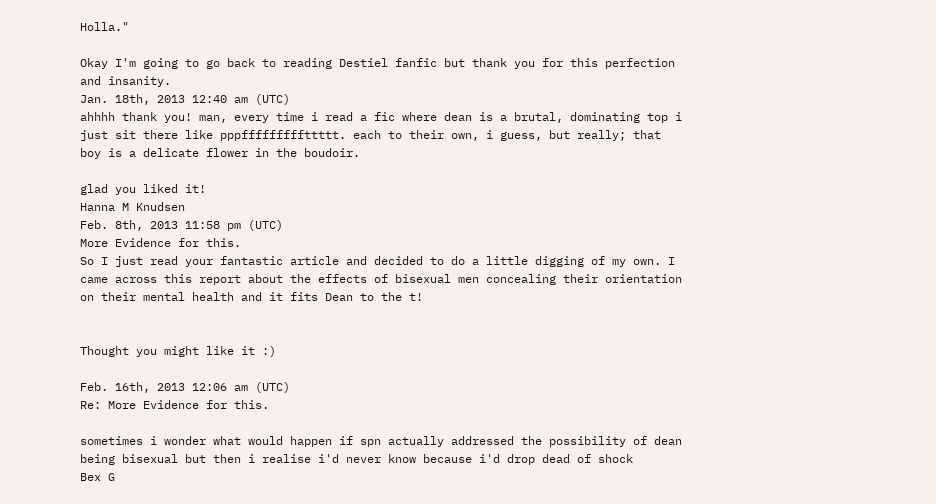Holla."

Okay I'm going to go back to reading Destiel fanfic but thank you for this perfection and insanity.
Jan. 18th, 2013 12:40 am (UTC)
ahhhh thank you! man, every time i read a fic where dean is a brutal, dominating top i just sit there like pppfffffffffttttt. each to their own, i guess, but really; that boy is a delicate flower in the boudoir.

glad you liked it!
Hanna M Knudsen
Feb. 8th, 2013 11:58 pm (UTC)
More Evidence for this.
So I just read your fantastic article and decided to do a little digging of my own. I came across this report about the effects of bisexual men concealing their orientation on their mental health and it fits Dean to the t!


Thought you might like it :)

Feb. 16th, 2013 12:06 am (UTC)
Re: More Evidence for this.

sometimes i wonder what would happen if spn actually addressed the possibility of dean being bisexual but then i realise i'd never know because i'd drop dead of shock
Bex G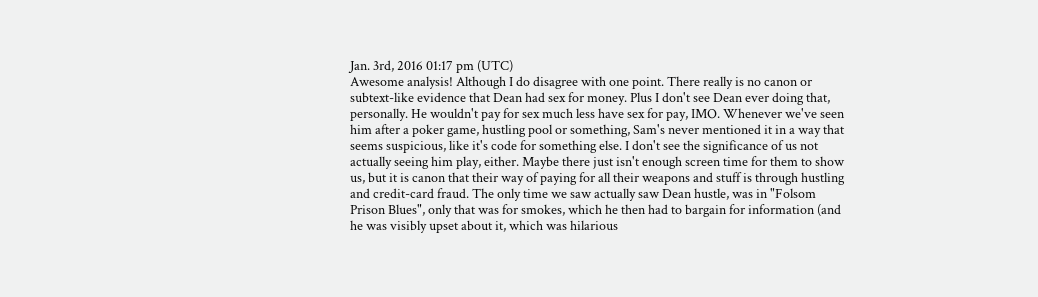Jan. 3rd, 2016 01:17 pm (UTC)
Awesome analysis! Although I do disagree with one point. There really is no canon or subtext-like evidence that Dean had sex for money. Plus I don't see Dean ever doing that, personally. He wouldn't pay for sex much less have sex for pay, IMO. Whenever we've seen him after a poker game, hustling pool or something, Sam's never mentioned it in a way that seems suspicious, like it's code for something else. I don't see the significance of us not actually seeing him play, either. Maybe there just isn't enough screen time for them to show us, but it is canon that their way of paying for all their weapons and stuff is through hustling and credit-card fraud. The only time we saw actually saw Dean hustle, was in "Folsom Prison Blues", only that was for smokes, which he then had to bargain for information (and he was visibly upset about it, which was hilarious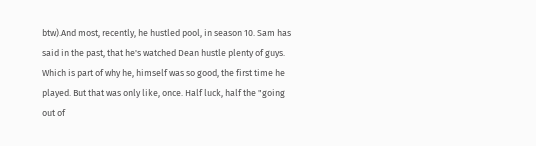btw).And most, recently, he hustled pool, in season 10. Sam has said in the past, that he's watched Dean hustle plenty of guys. Which is part of why he, himself was so good, the first time he played. But that was only like, once. Half luck, half the "going out of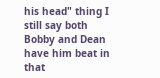his head" thing I still say both Bobby and Dean have him beat in that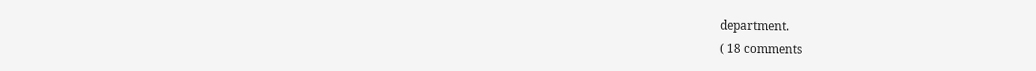department.
( 18 comments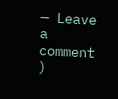— Leave a comment )